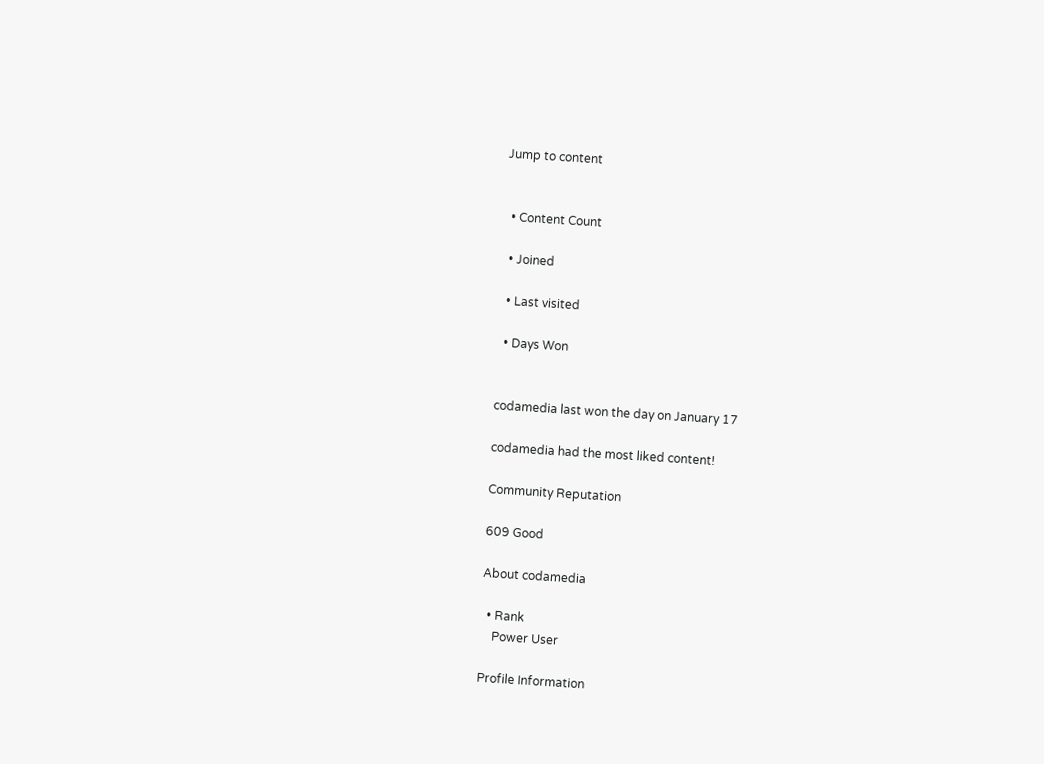Jump to content


  • Content Count

  • Joined

  • Last visited

  • Days Won


codamedia last won the day on January 17

codamedia had the most liked content!

Community Reputation

609 Good

About codamedia

  • Rank
    Power User

Profile Information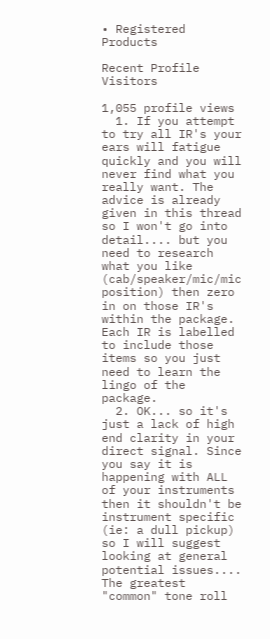• Registered Products

Recent Profile Visitors

1,055 profile views
  1. If you attempt to try all IR's your ears will fatigue quickly and you will never find what you really want. The advice is already given in this thread so I won't go into detail.... but you need to research what you like (cab/speaker/mic/mic position) then zero in on those IR's within the package. Each IR is labelled to include those items so you just need to learn the lingo of the package.
  2. OK... so it's just a lack of high end clarity in your direct signal. Since you say it is happening with ALL of your instruments then it shouldn't be instrument specific (ie: a dull pickup) so I will suggest looking at general potential issues.... The greatest "common" tone roll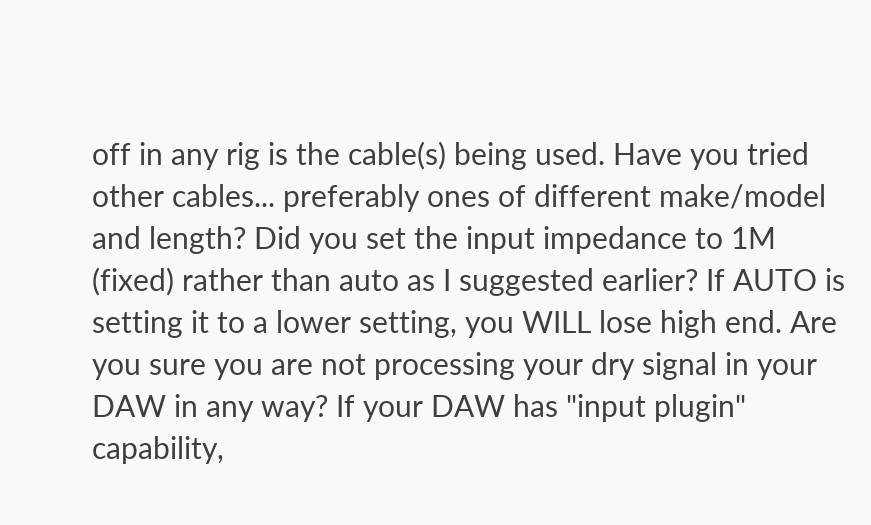off in any rig is the cable(s) being used. Have you tried other cables... preferably ones of different make/model and length? Did you set the input impedance to 1M (fixed) rather than auto as I suggested earlier? If AUTO is setting it to a lower setting, you WILL lose high end. Are you sure you are not processing your dry signal in your DAW in any way? If your DAW has "input plugin" capability,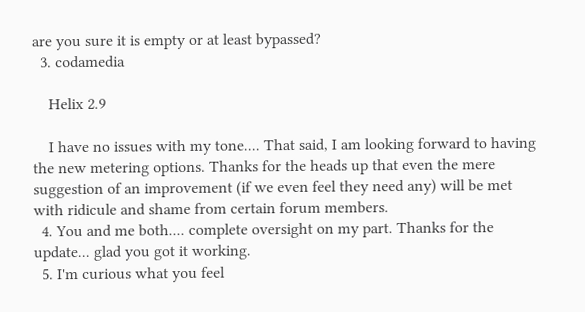are you sure it is empty or at least bypassed?
  3. codamedia

    Helix 2.9

    I have no issues with my tone.... That said, I am looking forward to having the new metering options. Thanks for the heads up that even the mere suggestion of an improvement (if we even feel they need any) will be met with ridicule and shame from certain forum members.
  4. You and me both.... complete oversight on my part. Thanks for the update... glad you got it working.
  5. I'm curious what you feel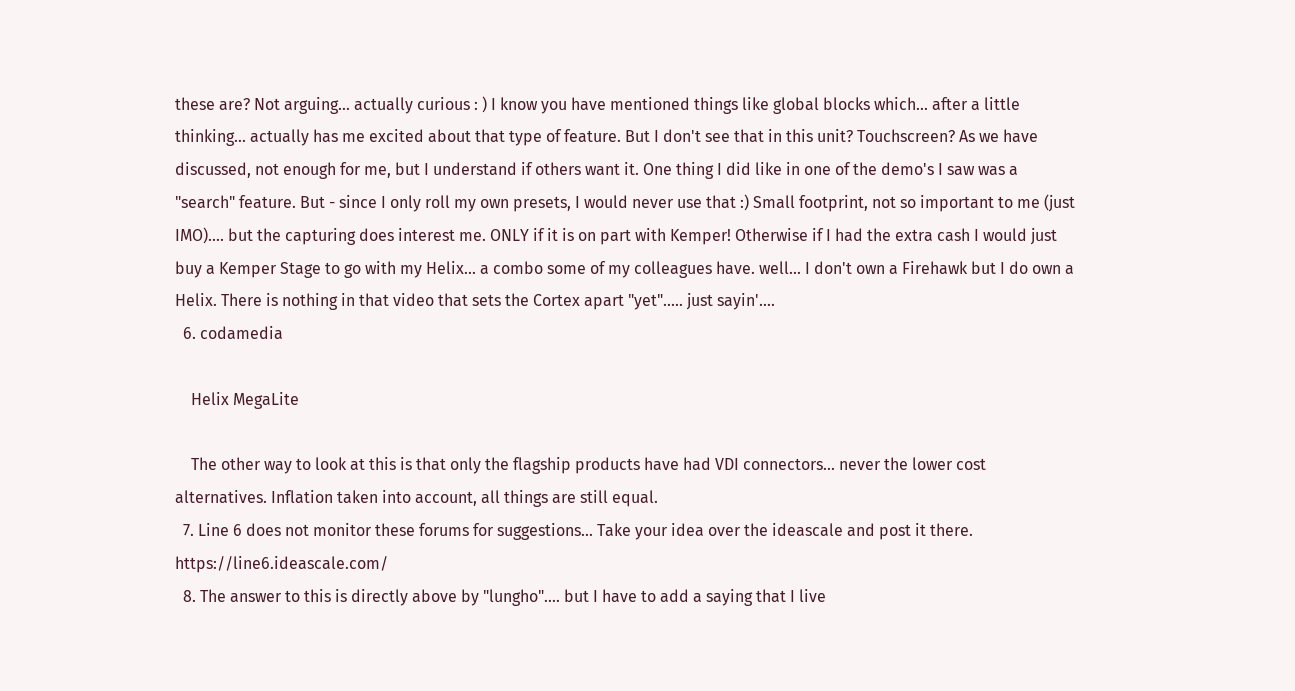these are? Not arguing... actually curious : ) I know you have mentioned things like global blocks which... after a little thinking... actually has me excited about that type of feature. But I don't see that in this unit? Touchscreen? As we have discussed, not enough for me, but I understand if others want it. One thing I did like in one of the demo's I saw was a "search" feature. But - since I only roll my own presets, I would never use that :) Small footprint, not so important to me (just IMO).... but the capturing does interest me. ONLY if it is on part with Kemper! Otherwise if I had the extra cash I would just buy a Kemper Stage to go with my Helix... a combo some of my colleagues have. well... I don't own a Firehawk but I do own a Helix. There is nothing in that video that sets the Cortex apart "yet"..... just sayin'....
  6. codamedia

    Helix MegaLite

    The other way to look at this is that only the flagship products have had VDI connectors... never the lower cost alternatives. Inflation taken into account, all things are still equal.
  7. Line 6 does not monitor these forums for suggestions... Take your idea over the ideascale and post it there. https://line6.ideascale.com/
  8. The answer to this is directly above by "lungho".... but I have to add a saying that I live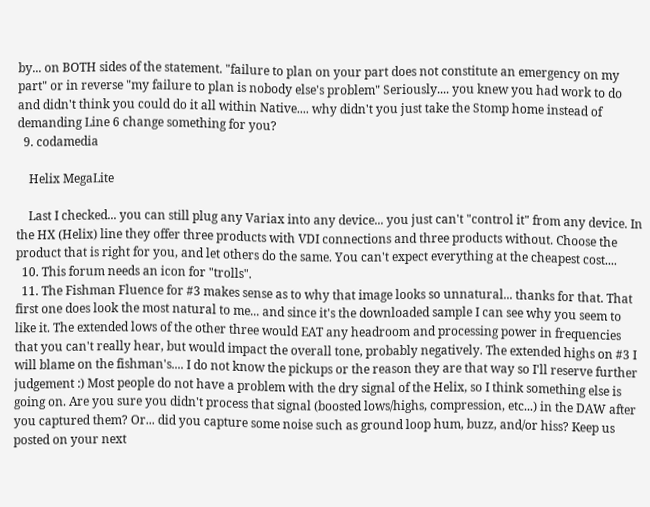by... on BOTH sides of the statement. "failure to plan on your part does not constitute an emergency on my part" or in reverse "my failure to plan is nobody else's problem" Seriously.... you knew you had work to do and didn't think you could do it all within Native.... why didn't you just take the Stomp home instead of demanding Line 6 change something for you?
  9. codamedia

    Helix MegaLite

    Last I checked... you can still plug any Variax into any device... you just can't "control it" from any device. In the HX (Helix) line they offer three products with VDI connections and three products without. Choose the product that is right for you, and let others do the same. You can't expect everything at the cheapest cost....
  10. This forum needs an icon for "trolls".
  11. The Fishman Fluence for #3 makes sense as to why that image looks so unnatural... thanks for that. That first one does look the most natural to me... and since it's the downloaded sample I can see why you seem to like it. The extended lows of the other three would EAT any headroom and processing power in frequencies that you can't really hear, but would impact the overall tone, probably negatively. The extended highs on #3 I will blame on the fishman's.... I do not know the pickups or the reason they are that way so I'll reserve further judgement :) Most people do not have a problem with the dry signal of the Helix, so I think something else is going on. Are you sure you didn't process that signal (boosted lows/highs, compression, etc...) in the DAW after you captured them? Or... did you capture some noise such as ground loop hum, buzz, and/or hiss? Keep us posted on your next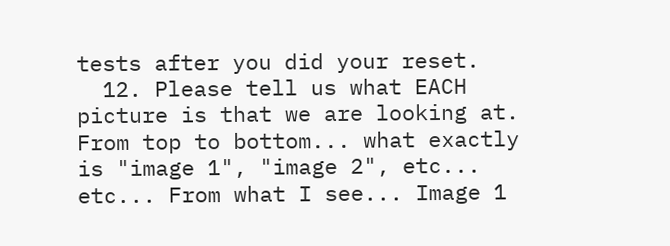tests after you did your reset.
  12. Please tell us what EACH picture is that we are looking at. From top to bottom... what exactly is "image 1", "image 2", etc... etc... From what I see... Image 1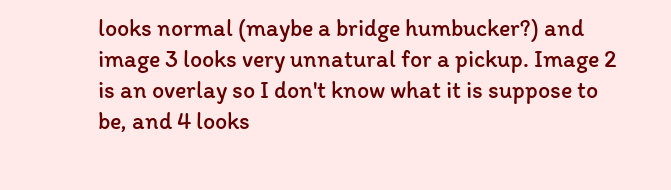looks normal (maybe a bridge humbucker?) and image 3 looks very unnatural for a pickup. Image 2 is an overlay so I don't know what it is suppose to be, and 4 looks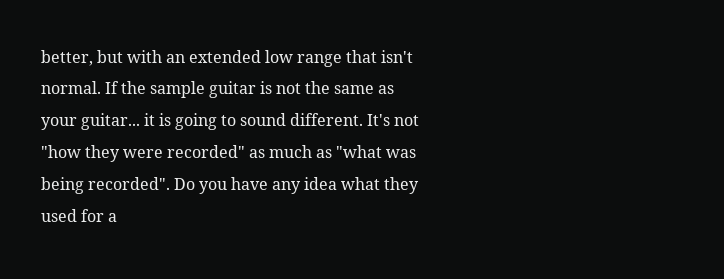better, but with an extended low range that isn't normal. If the sample guitar is not the same as your guitar... it is going to sound different. It's not "how they were recorded" as much as "what was being recorded". Do you have any idea what they used for a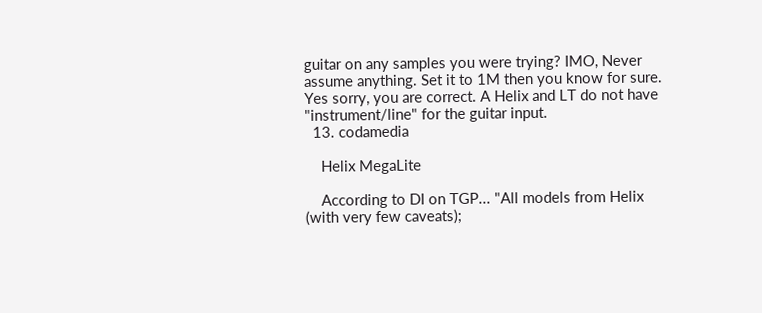guitar on any samples you were trying? IMO, Never assume anything. Set it to 1M then you know for sure. Yes sorry, you are correct. A Helix and LT do not have "instrument/line" for the guitar input.
  13. codamedia

    Helix MegaLite

    According to DI on TGP... "All models from Helix (with very few caveats);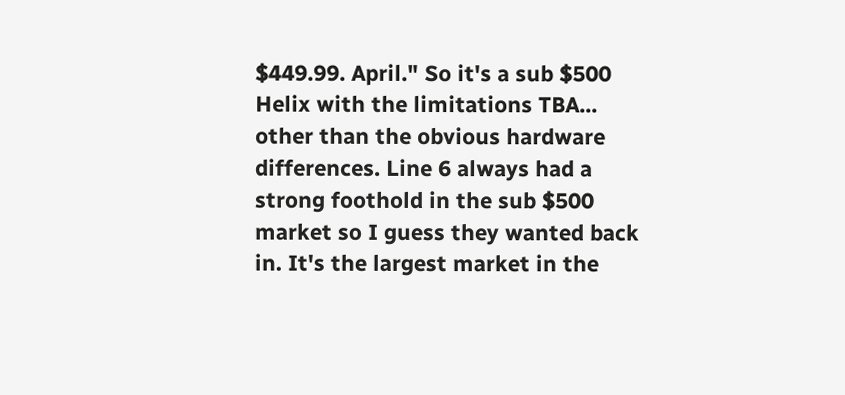$449.99. April." So it's a sub $500 Helix with the limitations TBA... other than the obvious hardware differences. Line 6 always had a strong foothold in the sub $500 market so I guess they wanted back in. It's the largest market in the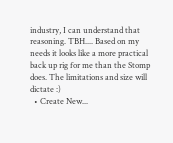industry, I can understand that reasoning. TBH.... Based on my needs it looks like a more practical back up rig for me than the Stomp does. The limitations and size will dictate :)
  • Create New...